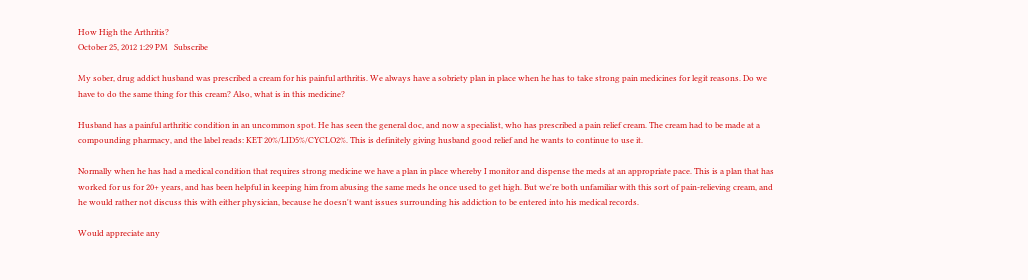How High the Arthritis?
October 25, 2012 1:29 PM   Subscribe

My sober, drug addict husband was prescribed a cream for his painful arthritis. We always have a sobriety plan in place when he has to take strong pain medicines for legit reasons. Do we have to do the same thing for this cream? Also, what is in this medicine?

Husband has a painful arthritic condition in an uncommon spot. He has seen the general doc, and now a specialist, who has prescribed a pain relief cream. The cream had to be made at a compounding pharmacy, and the label reads: KET 20%/LID5%/CYCLO2%. This is definitely giving husband good relief and he wants to continue to use it.

Normally when he has had a medical condition that requires strong medicine we have a plan in place whereby I monitor and dispense the meds at an appropriate pace. This is a plan that has worked for us for 20+ years, and has been helpful in keeping him from abusing the same meds he once used to get high. But we're both unfamiliar with this sort of pain-relieving cream, and he would rather not discuss this with either physician, because he doesn't want issues surrounding his addiction to be entered into his medical records.

Would appreciate any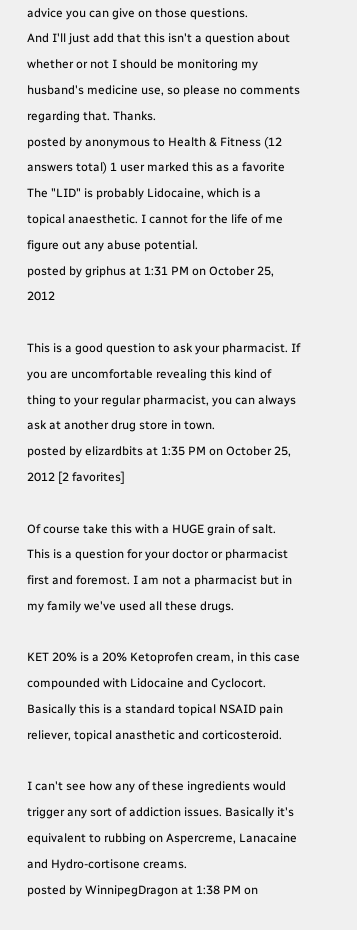advice you can give on those questions.
And I'll just add that this isn't a question about whether or not I should be monitoring my husband's medicine use, so please no comments regarding that. Thanks.
posted by anonymous to Health & Fitness (12 answers total) 1 user marked this as a favorite
The "LID" is probably Lidocaine, which is a topical anaesthetic. I cannot for the life of me figure out any abuse potential.
posted by griphus at 1:31 PM on October 25, 2012

This is a good question to ask your pharmacist. If you are uncomfortable revealing this kind of thing to your regular pharmacist, you can always ask at another drug store in town.
posted by elizardbits at 1:35 PM on October 25, 2012 [2 favorites]

Of course take this with a HUGE grain of salt. This is a question for your doctor or pharmacist first and foremost. I am not a pharmacist but in my family we've used all these drugs.

KET 20% is a 20% Ketoprofen cream, in this case compounded with Lidocaine and Cyclocort. Basically this is a standard topical NSAID pain reliever, topical anasthetic and corticosteroid.

I can't see how any of these ingredients would trigger any sort of addiction issues. Basically it's equivalent to rubbing on Aspercreme, Lanacaine and Hydro-cortisone creams.
posted by WinnipegDragon at 1:38 PM on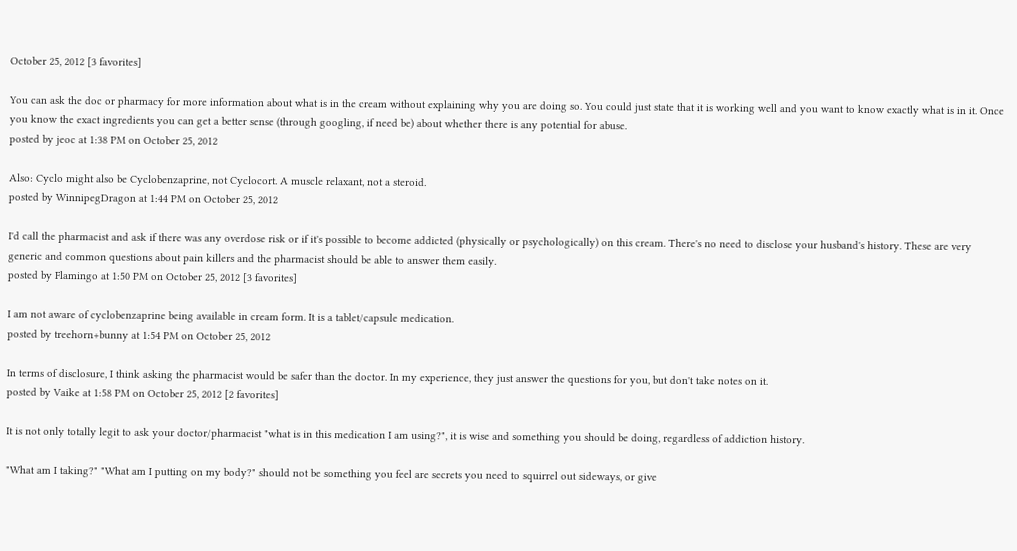October 25, 2012 [3 favorites]

You can ask the doc or pharmacy for more information about what is in the cream without explaining why you are doing so. You could just state that it is working well and you want to know exactly what is in it. Once you know the exact ingredients you can get a better sense (through googling, if need be) about whether there is any potential for abuse.
posted by jeoc at 1:38 PM on October 25, 2012

Also: Cyclo might also be Cyclobenzaprine, not Cyclocort. A muscle relaxant, not a steroid.
posted by WinnipegDragon at 1:44 PM on October 25, 2012

I'd call the pharmacist and ask if there was any overdose risk or if it's possible to become addicted (physically or psychologically) on this cream. There's no need to disclose your husband's history. These are very generic and common questions about pain killers and the pharmacist should be able to answer them easily.
posted by Flamingo at 1:50 PM on October 25, 2012 [3 favorites]

I am not aware of cyclobenzaprine being available in cream form. It is a tablet/capsule medication.
posted by treehorn+bunny at 1:54 PM on October 25, 2012

In terms of disclosure, I think asking the pharmacist would be safer than the doctor. In my experience, they just answer the questions for you, but don't take notes on it.
posted by Vaike at 1:58 PM on October 25, 2012 [2 favorites]

It is not only totally legit to ask your doctor/pharmacist "what is in this medication I am using?", it is wise and something you should be doing, regardless of addiction history.

"What am I taking?" "What am I putting on my body?" should not be something you feel are secrets you need to squirrel out sideways, or give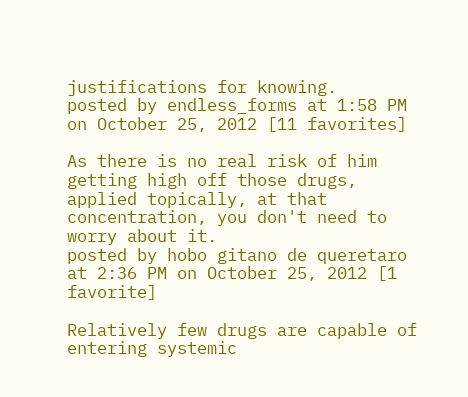justifications for knowing.
posted by endless_forms at 1:58 PM on October 25, 2012 [11 favorites]

As there is no real risk of him getting high off those drugs, applied topically, at that concentration, you don't need to worry about it.
posted by hobo gitano de queretaro at 2:36 PM on October 25, 2012 [1 favorite]

Relatively few drugs are capable of entering systemic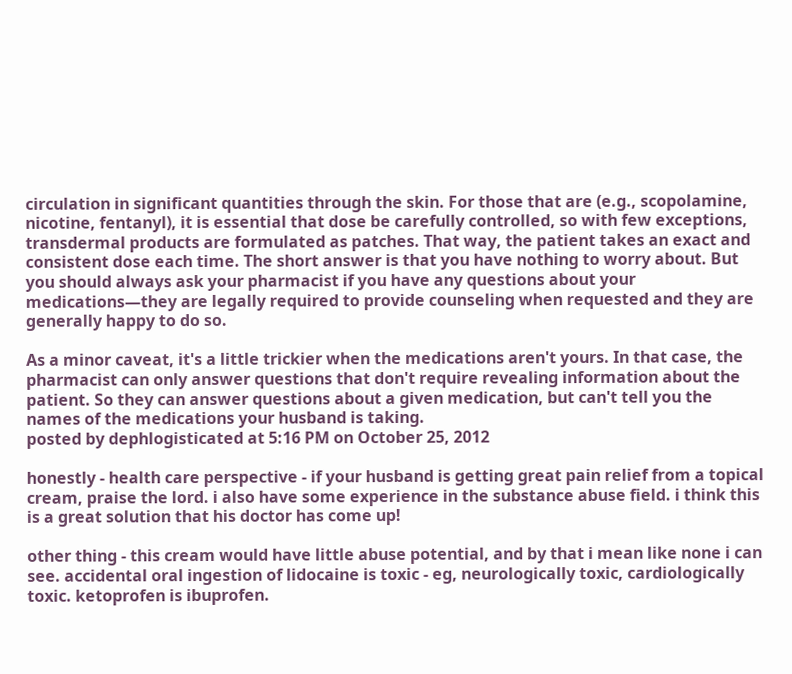circulation in significant quantities through the skin. For those that are (e.g., scopolamine, nicotine, fentanyl), it is essential that dose be carefully controlled, so with few exceptions, transdermal products are formulated as patches. That way, the patient takes an exact and consistent dose each time. The short answer is that you have nothing to worry about. But you should always ask your pharmacist if you have any questions about your medications—they are legally required to provide counseling when requested and they are generally happy to do so.

As a minor caveat, it's a little trickier when the medications aren't yours. In that case, the pharmacist can only answer questions that don't require revealing information about the patient. So they can answer questions about a given medication, but can't tell you the names of the medications your husband is taking.
posted by dephlogisticated at 5:16 PM on October 25, 2012

honestly - health care perspective - if your husband is getting great pain relief from a topical cream, praise the lord. i also have some experience in the substance abuse field. i think this is a great solution that his doctor has come up!

other thing - this cream would have little abuse potential, and by that i mean like none i can see. accidental oral ingestion of lidocaine is toxic - eg, neurologically toxic, cardiologically toxic. ketoprofen is ibuprofen.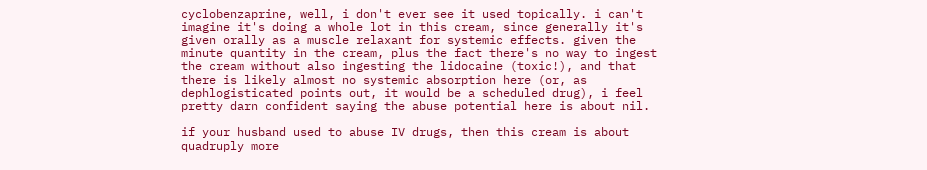cyclobenzaprine, well, i don't ever see it used topically. i can't imagine it's doing a whole lot in this cream, since generally it's given orally as a muscle relaxant for systemic effects. given the minute quantity in the cream, plus the fact there's no way to ingest the cream without also ingesting the lidocaine (toxic!), and that there is likely almost no systemic absorption here (or, as dephlogisticated points out, it would be a scheduled drug), i feel pretty darn confident saying the abuse potential here is about nil.

if your husband used to abuse IV drugs, then this cream is about quadruply more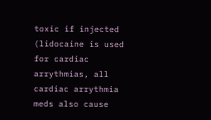toxic if injected (lidocaine is used for cardiac arrythmias, all cardiac arrythmia meds also cause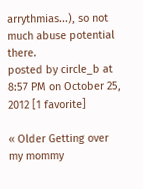arrythmias...), so not much abuse potential there.
posted by circle_b at 8:57 PM on October 25, 2012 [1 favorite]

« Older Getting over my mommy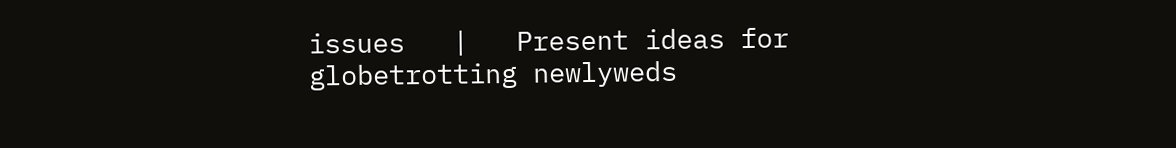issues   |   Present ideas for globetrotting newlyweds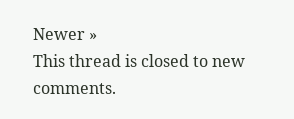Newer »
This thread is closed to new comments.